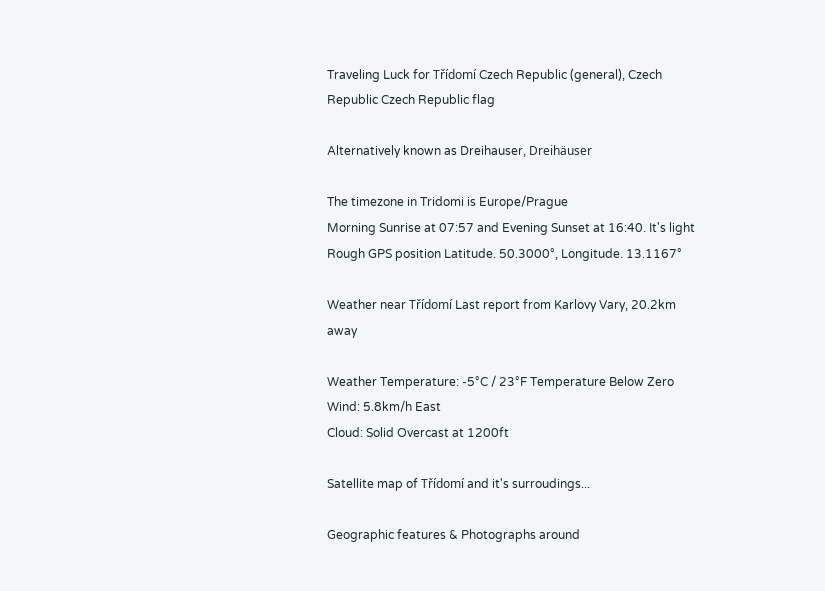Traveling Luck for Třídomí Czech Republic (general), Czech Republic Czech Republic flag

Alternatively known as Dreihauser, Dreihäuser

The timezone in Tridomi is Europe/Prague
Morning Sunrise at 07:57 and Evening Sunset at 16:40. It's light
Rough GPS position Latitude. 50.3000°, Longitude. 13.1167°

Weather near Třídomí Last report from Karlovy Vary, 20.2km away

Weather Temperature: -5°C / 23°F Temperature Below Zero
Wind: 5.8km/h East
Cloud: Solid Overcast at 1200ft

Satellite map of Třídomí and it's surroudings...

Geographic features & Photographs around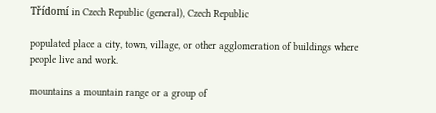Třídomí in Czech Republic (general), Czech Republic

populated place a city, town, village, or other agglomeration of buildings where people live and work.

mountains a mountain range or a group of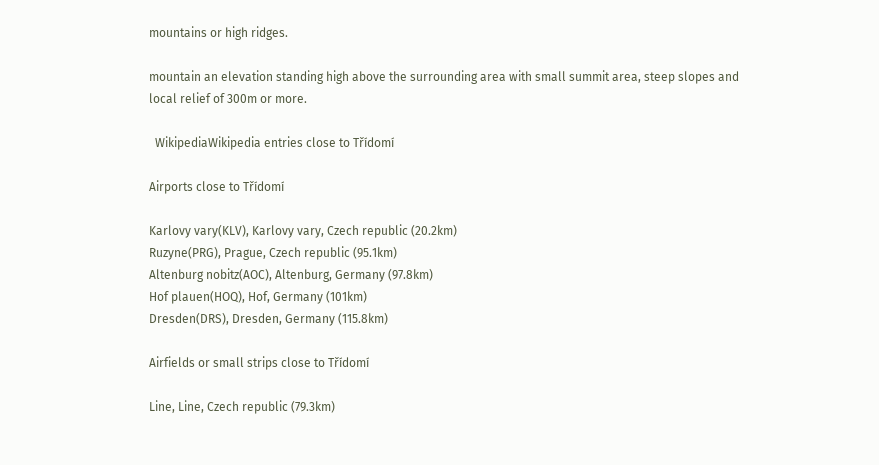mountains or high ridges.

mountain an elevation standing high above the surrounding area with small summit area, steep slopes and local relief of 300m or more.

  WikipediaWikipedia entries close to Třídomí

Airports close to Třídomí

Karlovy vary(KLV), Karlovy vary, Czech republic (20.2km)
Ruzyne(PRG), Prague, Czech republic (95.1km)
Altenburg nobitz(AOC), Altenburg, Germany (97.8km)
Hof plauen(HOQ), Hof, Germany (101km)
Dresden(DRS), Dresden, Germany (115.8km)

Airfields or small strips close to Třídomí

Line, Line, Czech republic (79.3km)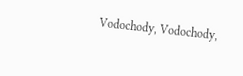Vodochody, Vodochody,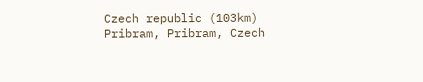Czech republic (103km)
Pribram, Pribram, Czech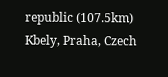republic (107.5km)
Kbely, Praha, Czech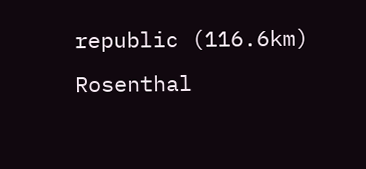republic (116.6km)
Rosenthal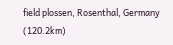field plossen, Rosenthal, Germany (120.2km)